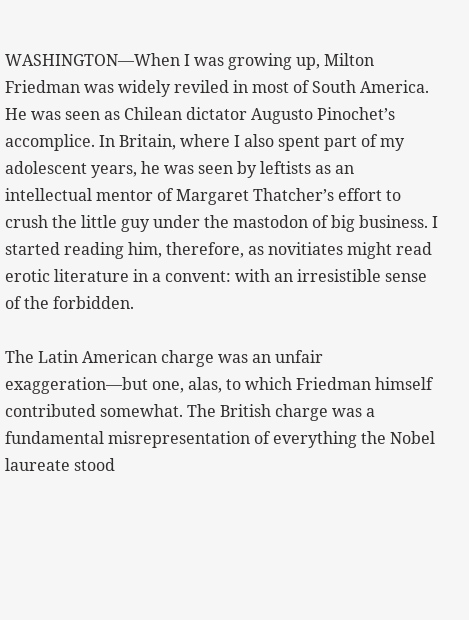WASHINGTON—When I was growing up, Milton Friedman was widely reviled in most of South America. He was seen as Chilean dictator Augusto Pinochet’s accomplice. In Britain, where I also spent part of my adolescent years, he was seen by leftists as an intellectual mentor of Margaret Thatcher’s effort to crush the little guy under the mastodon of big business. I started reading him, therefore, as novitiates might read erotic literature in a convent: with an irresistible sense of the forbidden.

The Latin American charge was an unfair exaggeration—but one, alas, to which Friedman himself contributed somewhat. The British charge was a fundamental misrepresentation of everything the Nobel laureate stood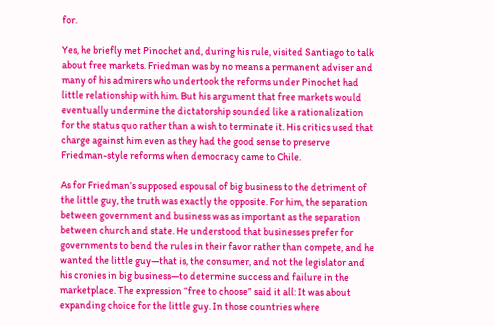for.

Yes, he briefly met Pinochet and, during his rule, visited Santiago to talk about free markets. Friedman was by no means a permanent adviser and many of his admirers who undertook the reforms under Pinochet had little relationship with him. But his argument that free markets would eventually undermine the dictatorship sounded like a rationalization for the status quo rather than a wish to terminate it. His critics used that charge against him even as they had the good sense to preserve Friedman-style reforms when democracy came to Chile.

As for Friedman’s supposed espousal of big business to the detriment of the little guy, the truth was exactly the opposite. For him, the separation between government and business was as important as the separation between church and state. He understood that businesses prefer for governments to bend the rules in their favor rather than compete, and he wanted the little guy—that is, the consumer, and not the legislator and his cronies in big business—to determine success and failure in the marketplace. The expression “free to choose” said it all: It was about expanding choice for the little guy. In those countries where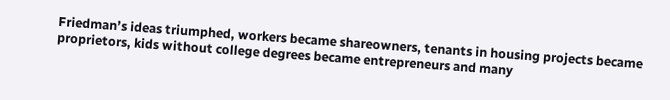Friedman’s ideas triumphed, workers became shareowners, tenants in housing projects became proprietors, kids without college degrees became entrepreneurs and many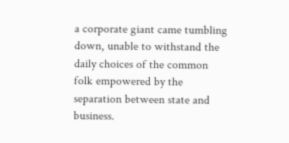a corporate giant came tumbling down, unable to withstand the daily choices of the common folk empowered by the separation between state and business.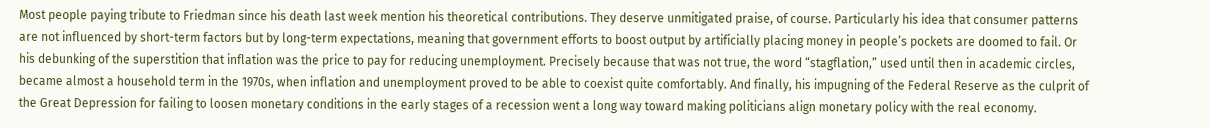Most people paying tribute to Friedman since his death last week mention his theoretical contributions. They deserve unmitigated praise, of course. Particularly his idea that consumer patterns are not influenced by short-term factors but by long-term expectations, meaning that government efforts to boost output by artificially placing money in people’s pockets are doomed to fail. Or his debunking of the superstition that inflation was the price to pay for reducing unemployment. Precisely because that was not true, the word “stagflation,” used until then in academic circles, became almost a household term in the 1970s, when inflation and unemployment proved to be able to coexist quite comfortably. And finally, his impugning of the Federal Reserve as the culprit of the Great Depression for failing to loosen monetary conditions in the early stages of a recession went a long way toward making politicians align monetary policy with the real economy.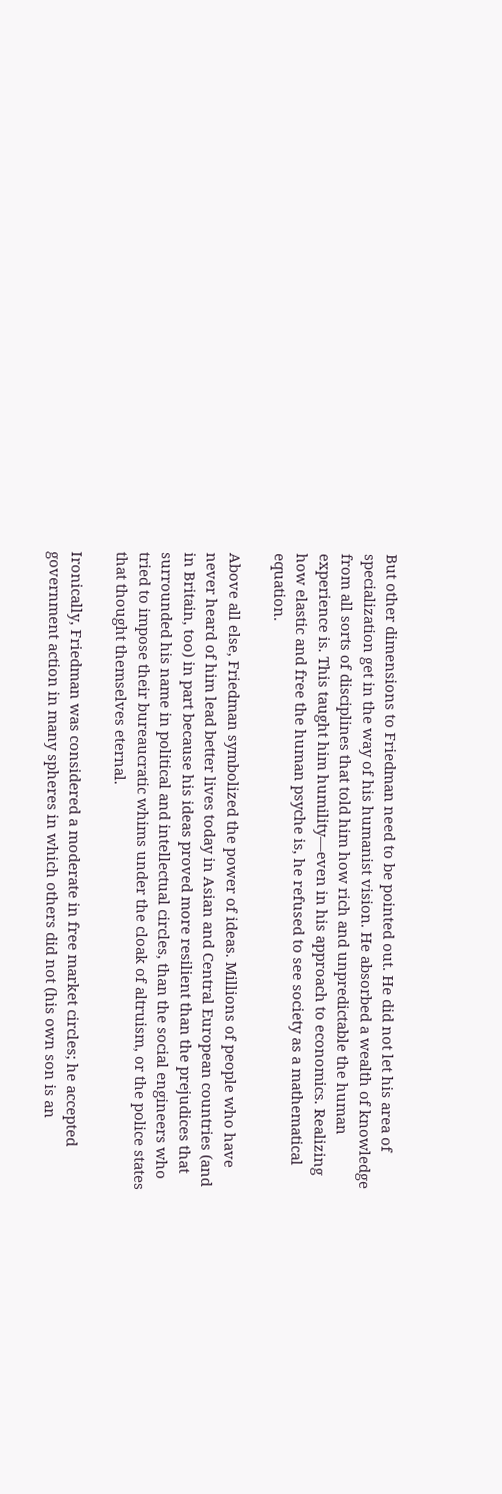But other dimensions to Friedman need to be pointed out. He did not let his area of specialization get in the way of his humanist vision. He absorbed a wealth of knowledge from all sorts of disciplines that told him how rich and unpredictable the human experience is. This taught him humility—even in his approach to economics. Realizing how elastic and free the human psyche is, he refused to see society as a mathematical equation.

Above all else, Friedman symbolized the power of ideas. Millions of people who have never heard of him lead better lives today in Asian and Central European countries (and in Britain, too) in part because his ideas proved more resilient than the prejudices that surrounded his name in political and intellectual circles, than the social engineers who tried to impose their bureaucratic whims under the cloak of altruism, or the police states that thought themselves eternal.

Ironically, Friedman was considered a moderate in free market circles; he accepted government action in many spheres in which others did not (his own son is an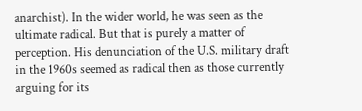anarchist). In the wider world, he was seen as the ultimate radical. But that is purely a matter of perception. His denunciation of the U.S. military draft in the 1960s seemed as radical then as those currently arguing for its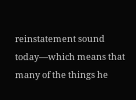reinstatement sound today—which means that many of the things he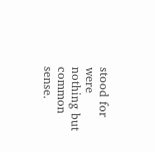stood for were nothing but common sense.